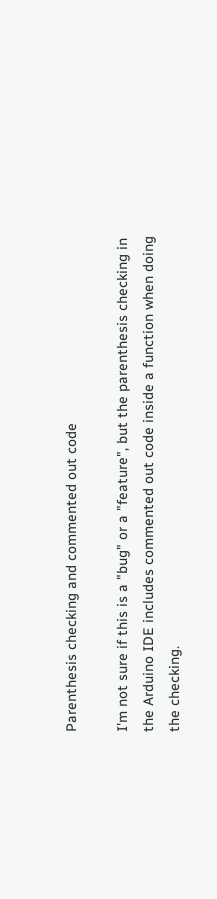Parenthesis checking and commented out code

I'm not sure if this is a "bug" or a "feature", but the parenthesis checking in the Arduino IDE includes commented out code inside a function when doing the checking.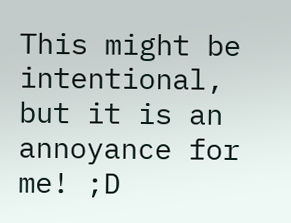This might be intentional, but it is an annoyance for me! ;D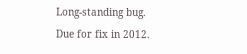Long-standing bug. Due for fix in 2012.